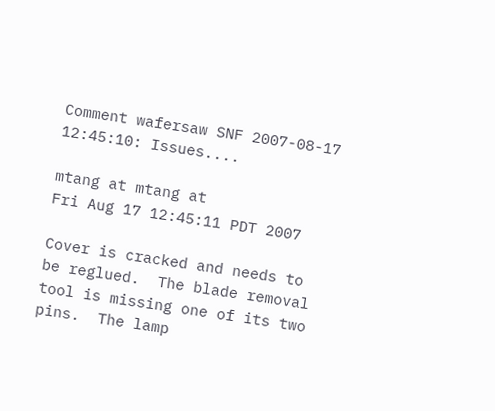Comment wafersaw SNF 2007-08-17 12:45:10: Issues....

mtang at mtang at
Fri Aug 17 12:45:11 PDT 2007

Cover is cracked and needs to be reglued.  The blade removal tool is missing one of its two pins.  The lamp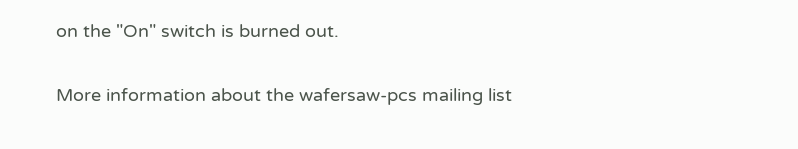on the "On" switch is burned out.

More information about the wafersaw-pcs mailing list